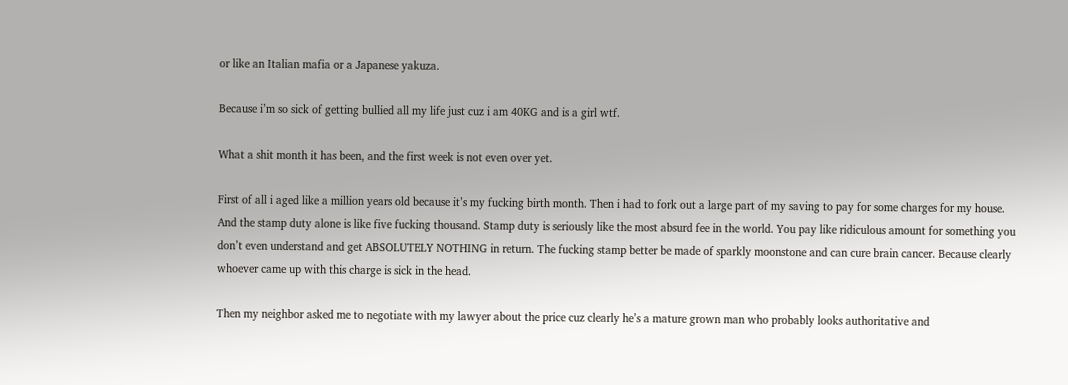or like an Italian mafia or a Japanese yakuza.

Because i’m so sick of getting bullied all my life just cuz i am 40KG and is a girl wtf.

What a shit month it has been, and the first week is not even over yet.

First of all i aged like a million years old because it’s my fucking birth month. Then i had to fork out a large part of my saving to pay for some charges for my house. And the stamp duty alone is like five fucking thousand. Stamp duty is seriously like the most absurd fee in the world. You pay like ridiculous amount for something you don’t even understand and get ABSOLUTELY NOTHING in return. The fucking stamp better be made of sparkly moonstone and can cure brain cancer. Because clearly whoever came up with this charge is sick in the head.

Then my neighbor asked me to negotiate with my lawyer about the price cuz clearly he’s a mature grown man who probably looks authoritative and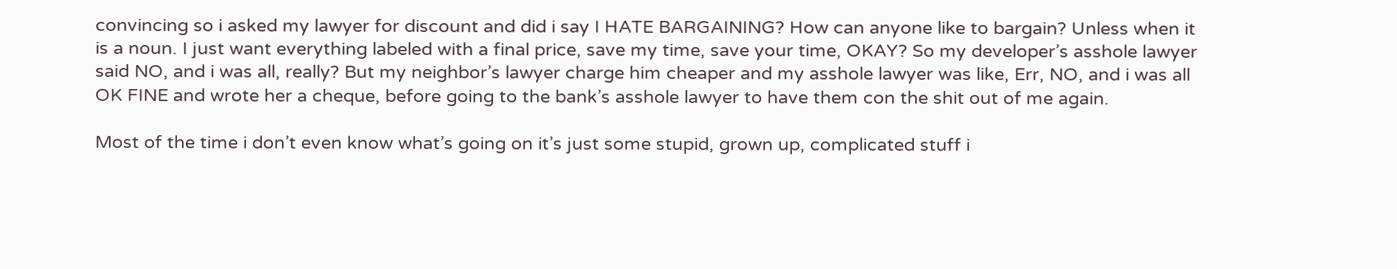convincing so i asked my lawyer for discount and did i say I HATE BARGAINING? How can anyone like to bargain? Unless when it is a noun. I just want everything labeled with a final price, save my time, save your time, OKAY? So my developer’s asshole lawyer said NO, and i was all, really? But my neighbor’s lawyer charge him cheaper and my asshole lawyer was like, Err, NO, and i was all OK FINE and wrote her a cheque, before going to the bank’s asshole lawyer to have them con the shit out of me again.

Most of the time i don’t even know what’s going on it’s just some stupid, grown up, complicated stuff i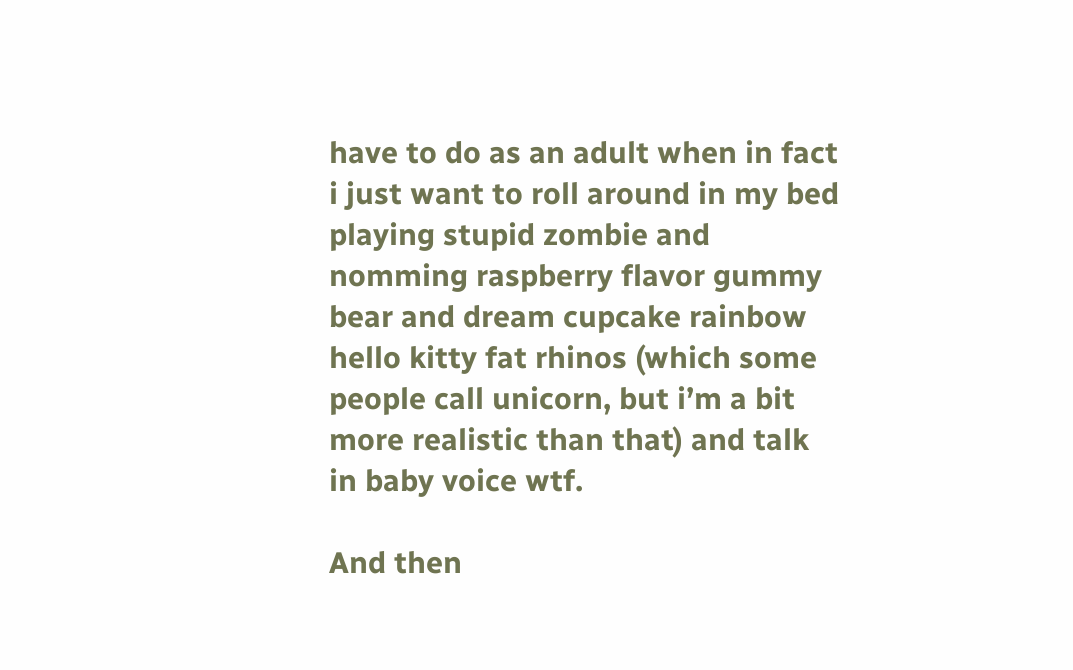have to do as an adult when in fact i just want to roll around in my bed playing stupid zombie and nomming raspberry flavor gummy bear and dream cupcake rainbow hello kitty fat rhinos (which some people call unicorn, but i’m a bit more realistic than that) and talk in baby voice wtf.

And then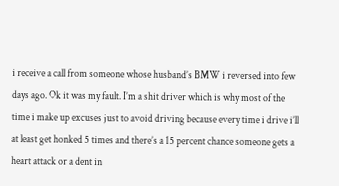i receive a call from someone whose husband’s BMW i reversed into few days ago. Ok it was my fault. I’m a shit driver which is why most of the time i make up excuses just to avoid driving because every time i drive i’ll at least get honked 5 times and there’s a 15 percent chance someone gets a heart attack or a dent in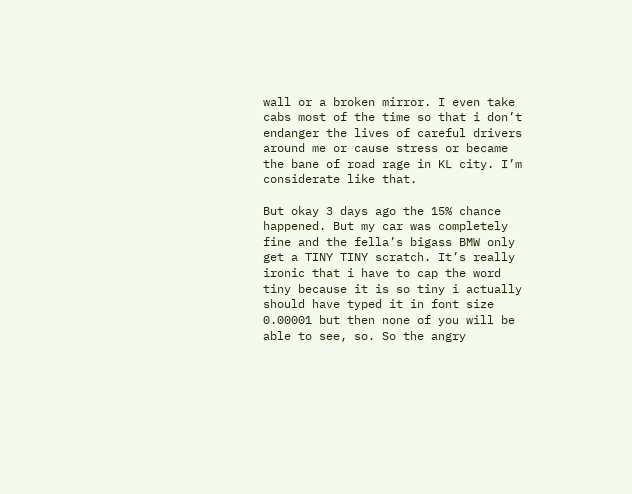wall or a broken mirror. I even take cabs most of the time so that i don’t endanger the lives of careful drivers around me or cause stress or became the bane of road rage in KL city. I’m considerate like that.

But okay 3 days ago the 15% chance happened. But my car was completely fine and the fella’s bigass BMW only get a TINY TINY scratch. It’s really ironic that i have to cap the word tiny because it is so tiny i actually should have typed it in font size 0.00001 but then none of you will be able to see, so. So the angry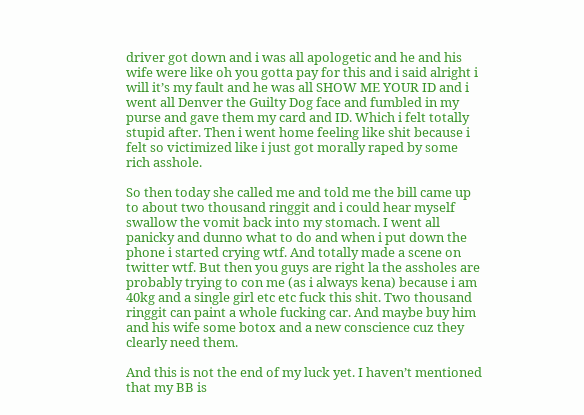driver got down and i was all apologetic and he and his wife were like oh you gotta pay for this and i said alright i will it’s my fault and he was all SHOW ME YOUR ID and i went all Denver the Guilty Dog face and fumbled in my purse and gave them my card and ID. Which i felt totally stupid after. Then i went home feeling like shit because i felt so victimized like i just got morally raped by some rich asshole.

So then today she called me and told me the bill came up to about two thousand ringgit and i could hear myself swallow the vomit back into my stomach. I went all panicky and dunno what to do and when i put down the phone i started crying wtf. And totally made a scene on twitter wtf. But then you guys are right la the assholes are probably trying to con me (as i always kena) because i am 40kg and a single girl etc etc fuck this shit. Two thousand ringgit can paint a whole fucking car. And maybe buy him and his wife some botox and a new conscience cuz they clearly need them.

And this is not the end of my luck yet. I haven’t mentioned that my BB is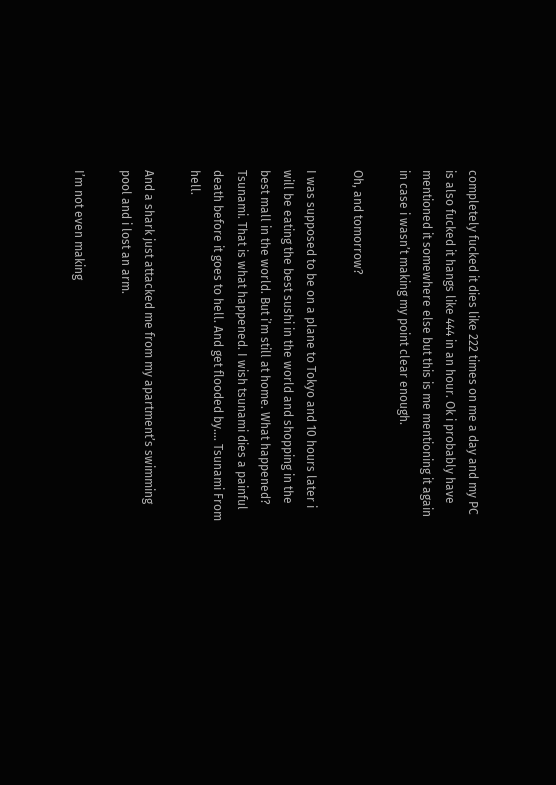completely fucked it dies like 222 times on me a day and my PC is also fucked it hangs like 444 in an hour. Ok i probably have mentioned it somewhere else but this is me mentioning it again in case i wasn’t making my point clear enough.

Oh, and tomorrow?

I was supposed to be on a plane to Tokyo and 10 hours later i will be eating the best sushi in the world and shopping in the best mall in the world. But i’m still at home. What happened? Tsunami. That is what happened. I wish tsunami dies a painful death before it goes to hell. And get flooded by…. Tsunami From hell.

And a shark just attacked me from my apartment’s swimming pool and i lost an arm.

I’m not even making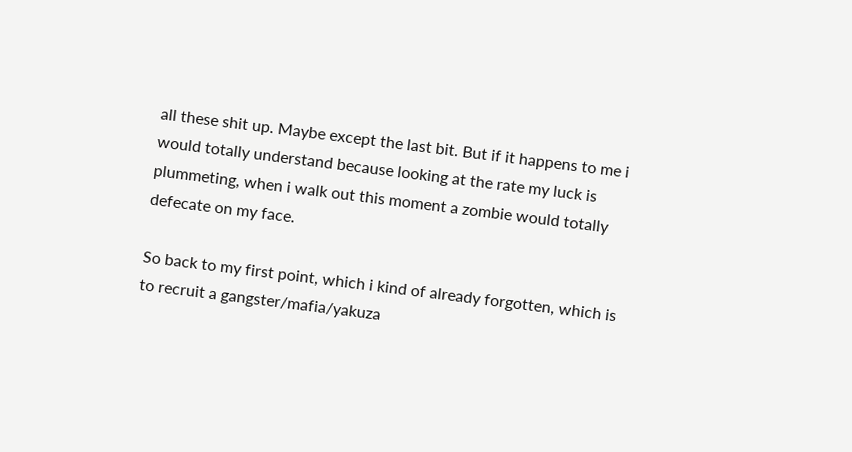all these shit up. Maybe except the last bit. But if it happens to me i would totally understand because looking at the rate my luck is plummeting, when i walk out this moment a zombie would totally defecate on my face.

So back to my first point, which i kind of already forgotten, which is to recruit a gangster/mafia/yakuza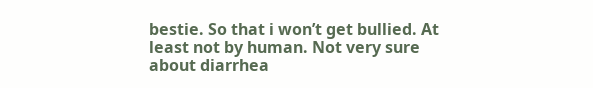bestie. So that i won’t get bullied. At least not by human. Not very sure about diarrhea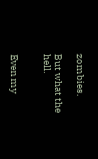zombies.

But what the hell.


Even my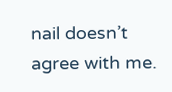nail doesn’t agree with me.